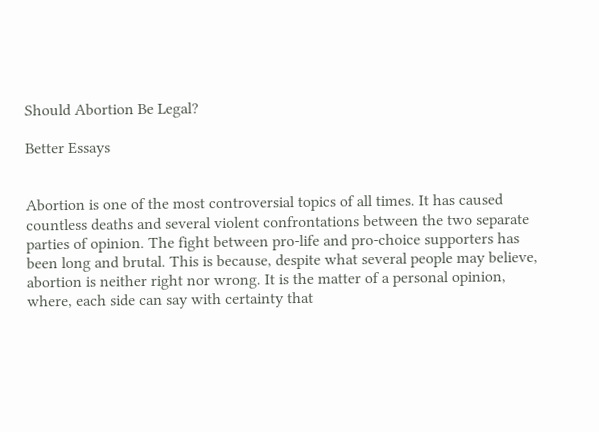Should Abortion Be Legal?

Better Essays


Abortion is one of the most controversial topics of all times. It has caused countless deaths and several violent confrontations between the two separate parties of opinion. The fight between pro-life and pro-choice supporters has been long and brutal. This is because, despite what several people may believe, abortion is neither right nor wrong. It is the matter of a personal opinion, where, each side can say with certainty that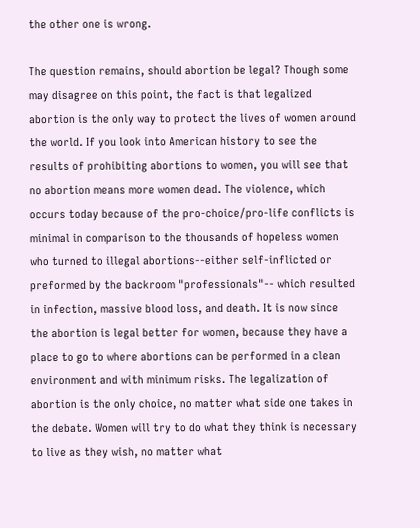the other one is wrong.

The question remains, should abortion be legal? Though some may disagree on this point, the fact is that legalized abortion is the only way to protect the lives of women around the world. If you look into American history to see the results of prohibiting abortions to women, you will see that no abortion means more women dead. The violence, which occurs today because of the pro-choice/pro-life conflicts is minimal in comparison to the thousands of hopeless women who turned to illegal abortions--either self-inflicted or preformed by the backroom "professionals"-- which resulted in infection, massive blood loss, and death. It is now since the abortion is legal better for women, because they have a place to go to where abortions can be performed in a clean environment and with minimum risks. The legalization of abortion is the only choice, no matter what side one takes in the debate. Women will try to do what they think is necessary to live as they wish, no matter what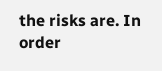the risks are. In order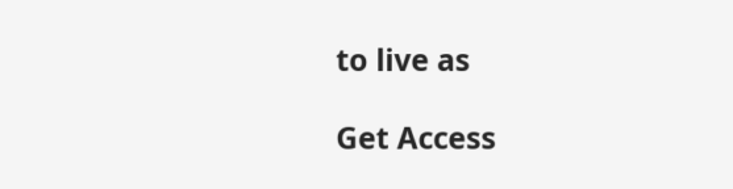to live as

Get Access